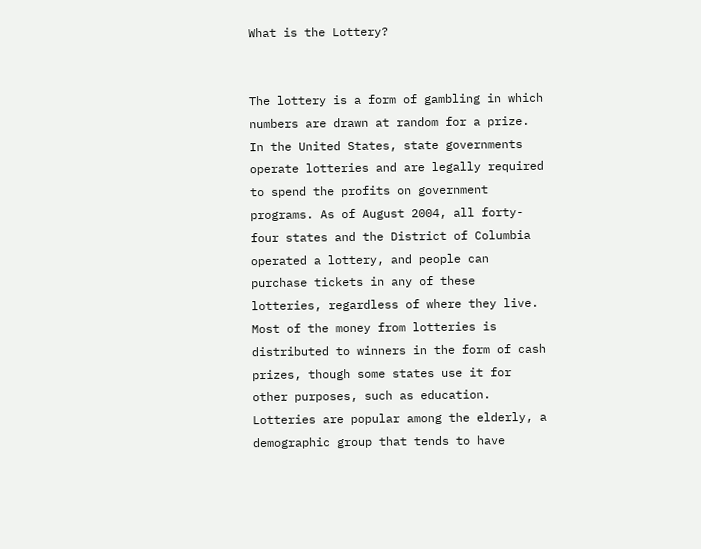What is the Lottery?


The lottery is a form of gambling in which numbers are drawn at random for a prize. In the United States, state governments operate lotteries and are legally required to spend the profits on government programs. As of August 2004, all forty-four states and the District of Columbia operated a lottery, and people can purchase tickets in any of these lotteries, regardless of where they live. Most of the money from lotteries is distributed to winners in the form of cash prizes, though some states use it for other purposes, such as education. Lotteries are popular among the elderly, a demographic group that tends to have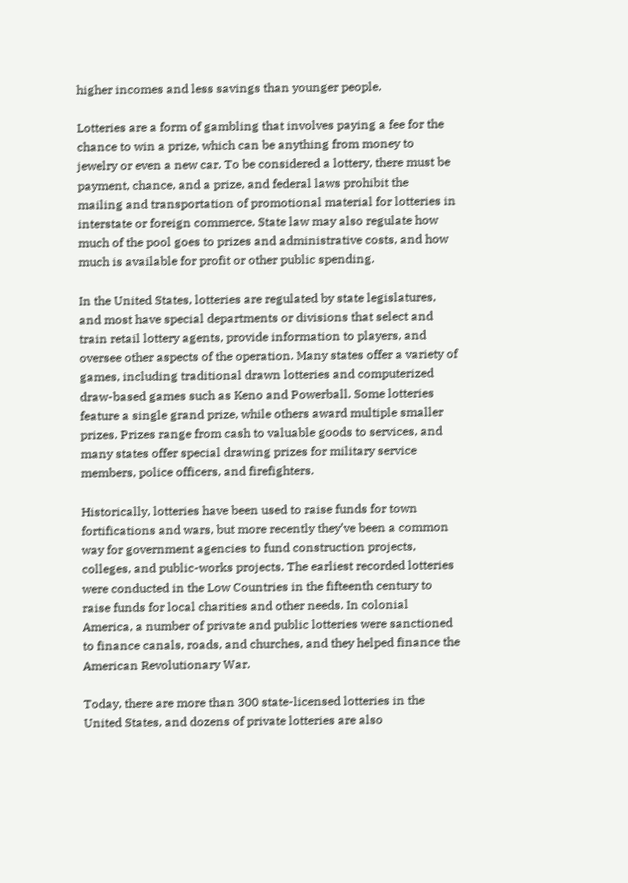higher incomes and less savings than younger people.

Lotteries are a form of gambling that involves paying a fee for the chance to win a prize, which can be anything from money to jewelry or even a new car. To be considered a lottery, there must be payment, chance, and a prize, and federal laws prohibit the mailing and transportation of promotional material for lotteries in interstate or foreign commerce. State law may also regulate how much of the pool goes to prizes and administrative costs, and how much is available for profit or other public spending.

In the United States, lotteries are regulated by state legislatures, and most have special departments or divisions that select and train retail lottery agents, provide information to players, and oversee other aspects of the operation. Many states offer a variety of games, including traditional drawn lotteries and computerized draw-based games such as Keno and Powerball. Some lotteries feature a single grand prize, while others award multiple smaller prizes. Prizes range from cash to valuable goods to services, and many states offer special drawing prizes for military service members, police officers, and firefighters.

Historically, lotteries have been used to raise funds for town fortifications and wars, but more recently they’ve been a common way for government agencies to fund construction projects, colleges, and public-works projects. The earliest recorded lotteries were conducted in the Low Countries in the fifteenth century to raise funds for local charities and other needs. In colonial America, a number of private and public lotteries were sanctioned to finance canals, roads, and churches, and they helped finance the American Revolutionary War.

Today, there are more than 300 state-licensed lotteries in the United States, and dozens of private lotteries are also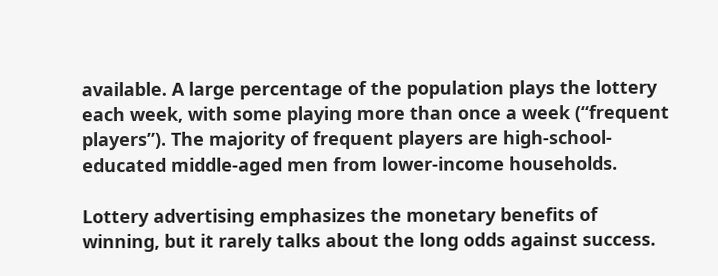available. A large percentage of the population plays the lottery each week, with some playing more than once a week (“frequent players”). The majority of frequent players are high-school-educated middle-aged men from lower-income households.

Lottery advertising emphasizes the monetary benefits of winning, but it rarely talks about the long odds against success.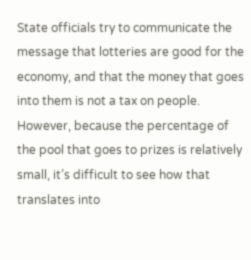State officials try to communicate the message that lotteries are good for the economy, and that the money that goes into them is not a tax on people. However, because the percentage of the pool that goes to prizes is relatively small, it’s difficult to see how that translates into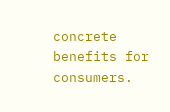concrete benefits for consumers.